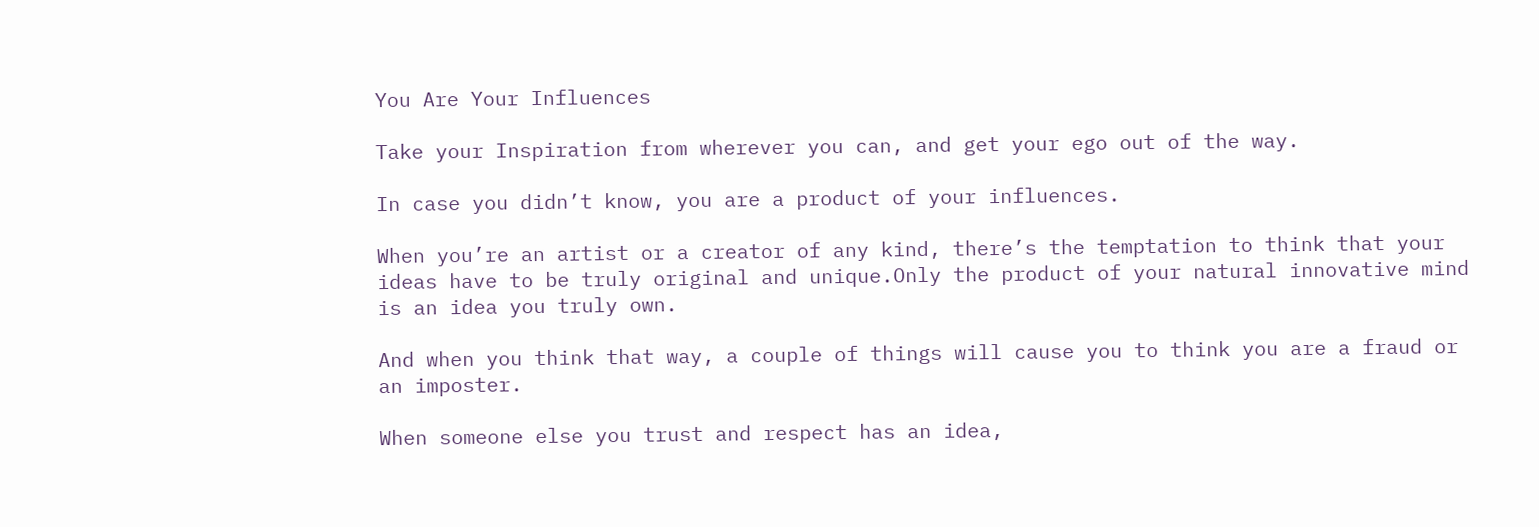You Are Your Influences

Take your Inspiration from wherever you can, and get your ego out of the way.

In case you didn’t know, you are a product of your influences.

When you’re an artist or a creator of any kind, there’s the temptation to think that your ideas have to be truly original and unique.Only the product of your natural innovative mind is an idea you truly own.

And when you think that way, a couple of things will cause you to think you are a fraud or an imposter.

When someone else you trust and respect has an idea,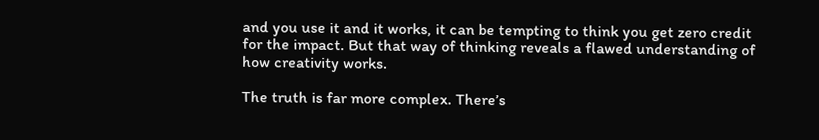and you use it and it works, it can be tempting to think you get zero credit for the impact. But that way of thinking reveals a flawed understanding of how creativity works.

The truth is far more complex. There’s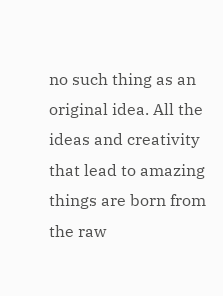no such thing as an original idea. All the ideas and creativity that lead to amazing things are born from the raw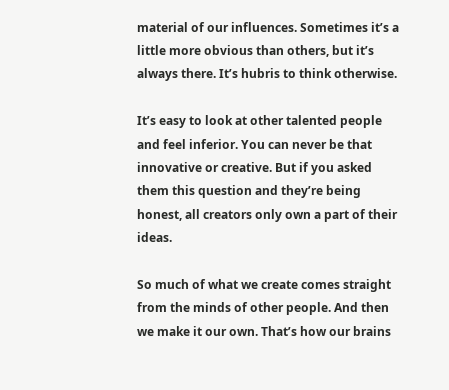material of our influences. Sometimes it’s a little more obvious than others, but it’s always there. It’s hubris to think otherwise.

It’s easy to look at other talented people and feel inferior. You can never be that innovative or creative. But if you asked them this question and they’re being honest, all creators only own a part of their ideas.

So much of what we create comes straight from the minds of other people. And then we make it our own. That’s how our brains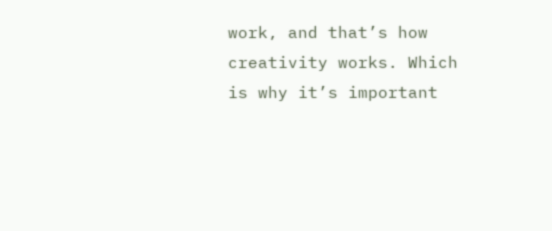work, and that’s how creativity works. Which is why it’s important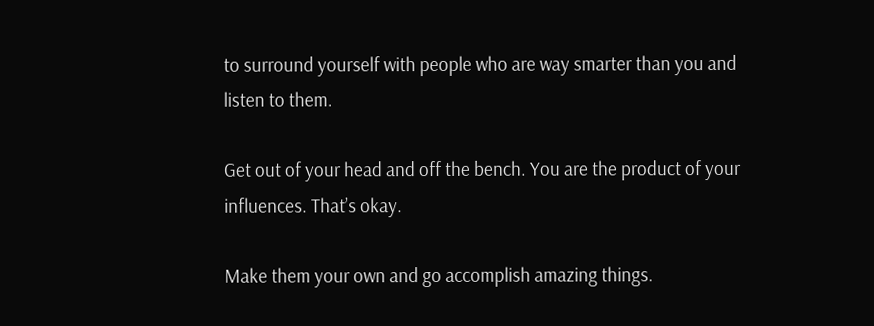to surround yourself with people who are way smarter than you and listen to them.

Get out of your head and off the bench. You are the product of your influences. That’s okay.

Make them your own and go accomplish amazing things.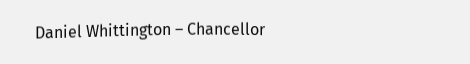Daniel Whittington – Chancellor